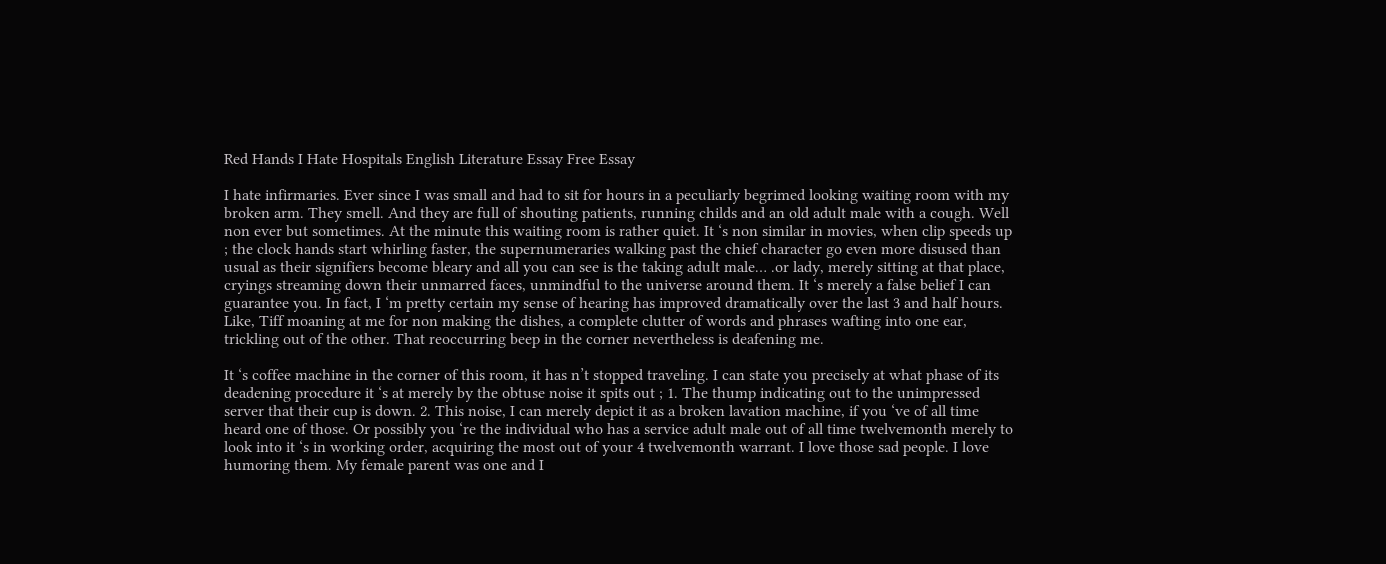Red Hands I Hate Hospitals English Literature Essay Free Essay

I hate infirmaries. Ever since I was small and had to sit for hours in a peculiarly begrimed looking waiting room with my broken arm. They smell. And they are full of shouting patients, running childs and an old adult male with a cough. Well non ever but sometimes. At the minute this waiting room is rather quiet. It ‘s non similar in movies, when clip speeds up ; the clock hands start whirling faster, the supernumeraries walking past the chief character go even more disused than usual as their signifiers become bleary and all you can see is the taking adult male… .or lady, merely sitting at that place, cryings streaming down their unmarred faces, unmindful to the universe around them. It ‘s merely a false belief I can guarantee you. In fact, I ‘m pretty certain my sense of hearing has improved dramatically over the last 3 and half hours. Like, Tiff moaning at me for non making the dishes, a complete clutter of words and phrases wafting into one ear, trickling out of the other. That reoccurring beep in the corner nevertheless is deafening me.

It ‘s coffee machine in the corner of this room, it has n’t stopped traveling. I can state you precisely at what phase of its deadening procedure it ‘s at merely by the obtuse noise it spits out ; 1. The thump indicating out to the unimpressed server that their cup is down. 2. This noise, I can merely depict it as a broken lavation machine, if you ‘ve of all time heard one of those. Or possibly you ‘re the individual who has a service adult male out of all time twelvemonth merely to look into it ‘s in working order, acquiring the most out of your 4 twelvemonth warrant. I love those sad people. I love humoring them. My female parent was one and I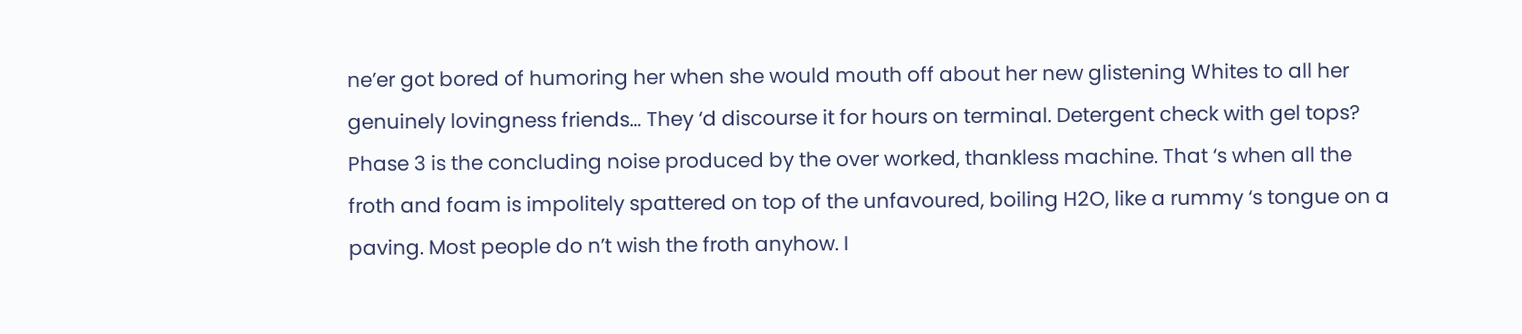ne’er got bored of humoring her when she would mouth off about her new glistening Whites to all her genuinely lovingness friends… They ‘d discourse it for hours on terminal. Detergent check with gel tops? Phase 3 is the concluding noise produced by the over worked, thankless machine. That ‘s when all the froth and foam is impolitely spattered on top of the unfavoured, boiling H2O, like a rummy ‘s tongue on a paving. Most people do n’t wish the froth anyhow. I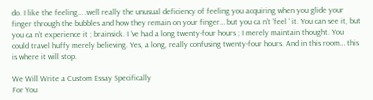do. I like the feeling… .well really the unusual deficiency of feeling you acquiring when you glide your finger through the bubbles and how they remain on your finger… but you ca n’t ‘feel ‘ it. You can see it, but you ca n’t experience it ; brainsick. I ‘ve had a long twenty-four hours ; I merely maintain thought. You could travel huffy merely believing. Yes, a long, really confusing twenty-four hours. And in this room… this is where it will stop.

We Will Write a Custom Essay Specifically
For You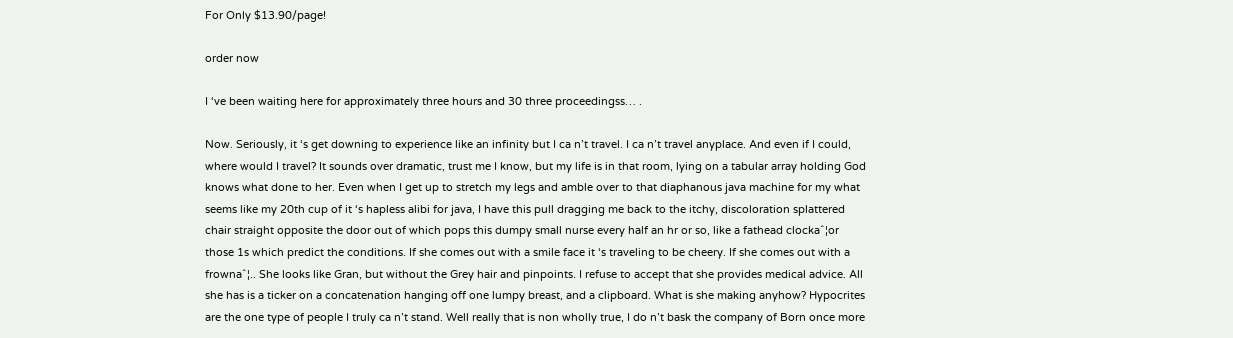For Only $13.90/page!

order now

I ‘ve been waiting here for approximately three hours and 30 three proceedingss… .

Now. Seriously, it ‘s get downing to experience like an infinity but I ca n’t travel. I ca n’t travel anyplace. And even if I could, where would I travel? It sounds over dramatic, trust me I know, but my life is in that room, lying on a tabular array holding God knows what done to her. Even when I get up to stretch my legs and amble over to that diaphanous java machine for my what seems like my 20th cup of it ‘s hapless alibi for java, I have this pull dragging me back to the itchy, discoloration splattered chair straight opposite the door out of which pops this dumpy small nurse every half an hr or so, like a fathead clockaˆ¦or those 1s which predict the conditions. If she comes out with a smile face it ‘s traveling to be cheery. If she comes out with a frownaˆ¦.. She looks like Gran, but without the Grey hair and pinpoints. I refuse to accept that she provides medical advice. All she has is a ticker on a concatenation hanging off one lumpy breast, and a clipboard. What is she making anyhow? Hypocrites are the one type of people I truly ca n’t stand. Well really that is non wholly true, I do n’t bask the company of Born once more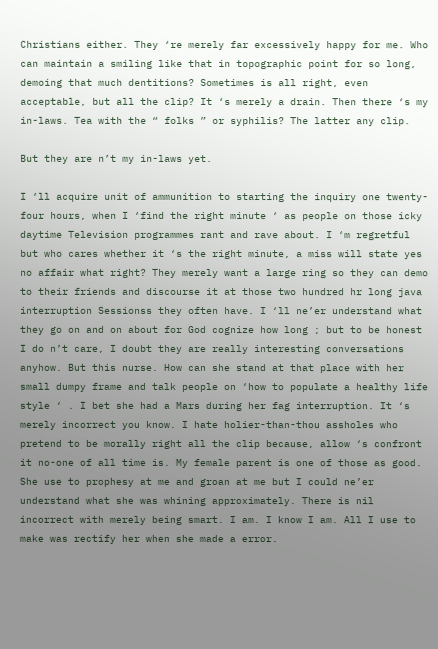Christians either. They ‘re merely far excessively happy for me. Who can maintain a smiling like that in topographic point for so long, demoing that much dentitions? Sometimes is all right, even acceptable, but all the clip? It ‘s merely a drain. Then there ‘s my in-laws. Tea with the “ folks ” or syphilis? The latter any clip.

But they are n’t my in-laws yet.

I ‘ll acquire unit of ammunition to starting the inquiry one twenty-four hours, when I ‘find the right minute ‘ as people on those icky daytime Television programmes rant and rave about. I ‘m regretful but who cares whether it ‘s the right minute, a miss will state yes no affair what right? They merely want a large ring so they can demo to their friends and discourse it at those two hundred hr long java interruption Sessionss they often have. I ‘ll ne’er understand what they go on and on about for God cognize how long ; but to be honest I do n’t care, I doubt they are really interesting conversations anyhow. But this nurse. How can she stand at that place with her small dumpy frame and talk people on ‘how to populate a healthy life style ‘ . I bet she had a Mars during her fag interruption. It ‘s merely incorrect you know. I hate holier-than-thou assholes who pretend to be morally right all the clip because, allow ‘s confront it no-one of all time is. My female parent is one of those as good. She use to prophesy at me and groan at me but I could ne’er understand what she was whining approximately. There is nil incorrect with merely being smart. I am. I know I am. All I use to make was rectify her when she made a error.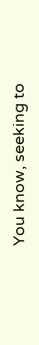You know, seeking to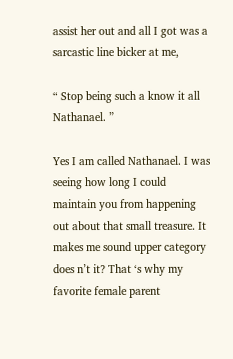assist her out and all I got was a sarcastic line bicker at me,

“ Stop being such a know it all Nathanael. ”

Yes I am called Nathanael. I was seeing how long I could maintain you from happening out about that small treasure. It makes me sound upper category does n’t it? That ‘s why my favorite female parent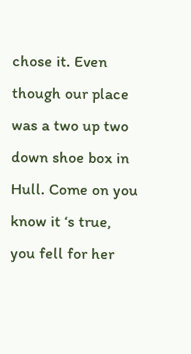chose it. Even though our place was a two up two down shoe box in Hull. Come on you know it ‘s true, you fell for her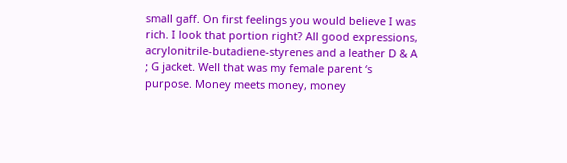small gaff. On first feelings you would believe I was rich. I look that portion right? All good expressions, acrylonitrile-butadiene-styrenes and a leather D & A ; G jacket. Well that was my female parent ‘s purpose. Money meets money, money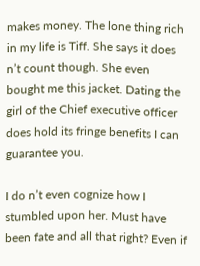makes money. The lone thing rich in my life is Tiff. She says it does n’t count though. She even bought me this jacket. Dating the girl of the Chief executive officer does hold its fringe benefits I can guarantee you.

I do n’t even cognize how I stumbled upon her. Must have been fate and all that right? Even if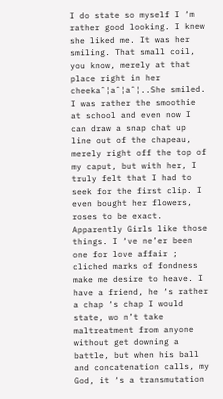I do state so myself I ‘m rather good looking. I knew she liked me. It was her smiling. That small coil, you know, merely at that place right in her cheekaˆ¦aˆ¦aˆ¦..She smiled. I was rather the smoothie at school and even now I can draw a snap chat up line out of the chapeau, merely right off the top of my caput, but with her, I truly felt that I had to seek for the first clip. I even bought her flowers, roses to be exact. Apparently Girls like those things. I ‘ve ne’er been one for love affair ; cliched marks of fondness make me desire to heave. I have a friend, he ‘s rather a chap ‘s chap I would state, wo n’t take maltreatment from anyone without get downing a battle, but when his ball and concatenation calls, my God, it ‘s a transmutation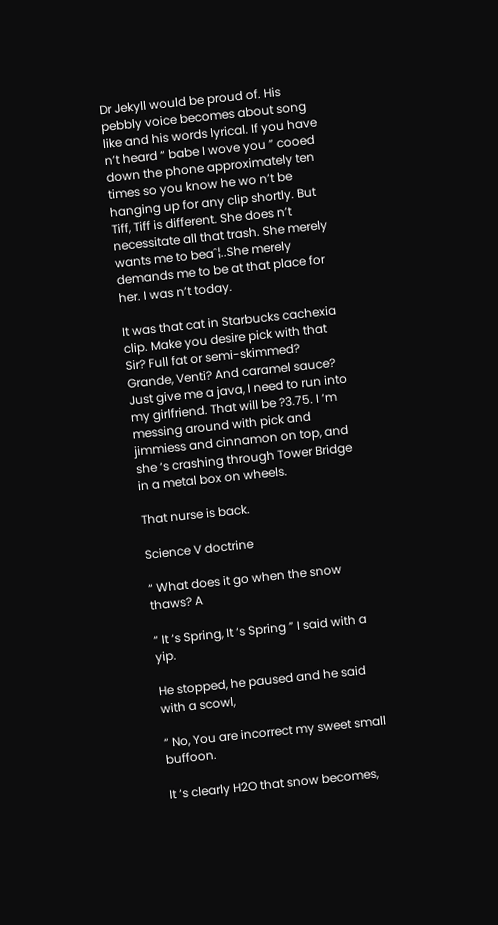Dr Jekyll would be proud of. His pebbly voice becomes about song like and his words lyrical. If you have n’t heard “ babe I wove you ” cooed down the phone approximately ten times so you know he wo n’t be hanging up for any clip shortly. But Tiff, Tiff is different. She does n’t necessitate all that trash. She merely wants me to beaˆ¦..She merely demands me to be at that place for her. I was n’t today.

It was that cat in Starbucks cachexia clip. Make you desire pick with that Sir? Full fat or semi-skimmed? Grande, Venti? And caramel sauce? Just give me a java, I need to run into my girlfriend. That will be ?3.75. I ‘m messing around with pick and jimmiess and cinnamon on top, and she ‘s crashing through Tower Bridge in a metal box on wheels.

That nurse is back.

Science V doctrine

“ What does it go when the snow thaws? A

“ It ‘s Spring, It ‘s Spring ” I said with a yip.

He stopped, he paused and he said with a scowl,

“ No, You are incorrect my sweet small buffoon.

It ‘s clearly H2O that snow becomes,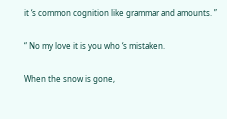it ‘s common cognition like grammar and amounts. ”

“ No my love it is you who ‘s mistaken.

When the snow is gone,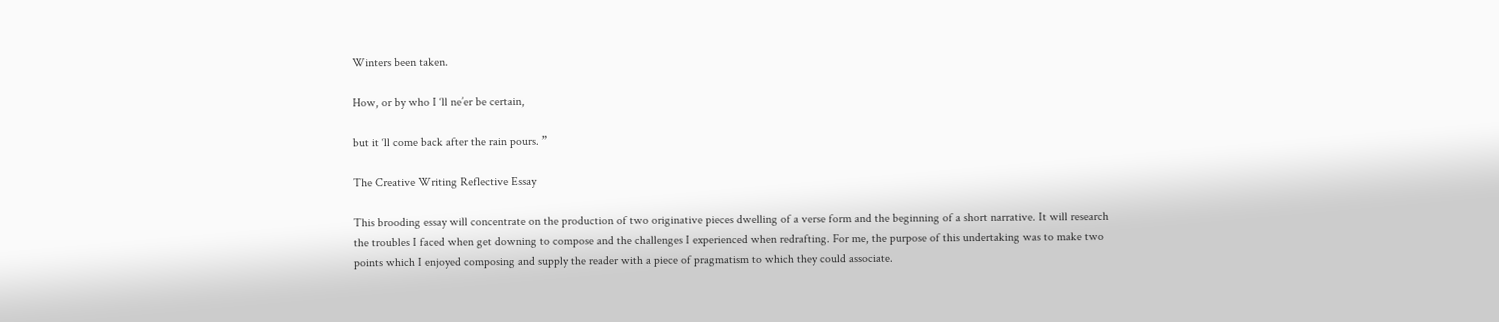Winters been taken.

How, or by who I ‘ll ne’er be certain,

but it ‘ll come back after the rain pours. ”

The Creative Writing Reflective Essay

This brooding essay will concentrate on the production of two originative pieces dwelling of a verse form and the beginning of a short narrative. It will research the troubles I faced when get downing to compose and the challenges I experienced when redrafting. For me, the purpose of this undertaking was to make two points which I enjoyed composing and supply the reader with a piece of pragmatism to which they could associate.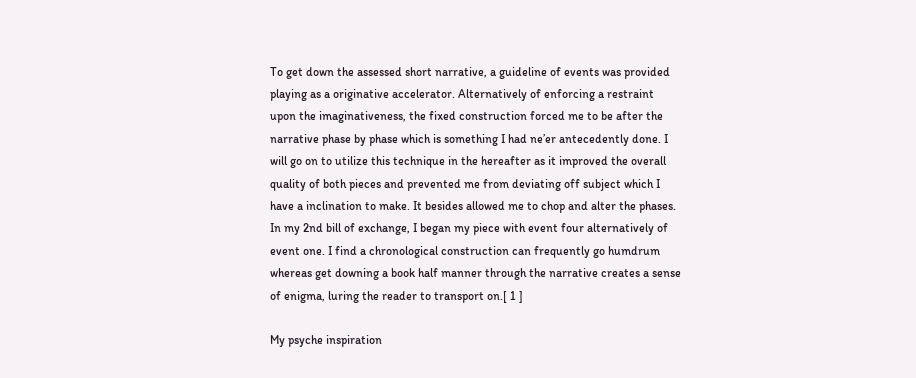To get down the assessed short narrative, a guideline of events was provided playing as a originative accelerator. Alternatively of enforcing a restraint upon the imaginativeness, the fixed construction forced me to be after the narrative phase by phase which is something I had ne’er antecedently done. I will go on to utilize this technique in the hereafter as it improved the overall quality of both pieces and prevented me from deviating off subject which I have a inclination to make. It besides allowed me to chop and alter the phases. In my 2nd bill of exchange, I began my piece with event four alternatively of event one. I find a chronological construction can frequently go humdrum whereas get downing a book half manner through the narrative creates a sense of enigma, luring the reader to transport on.[ 1 ]

My psyche inspiration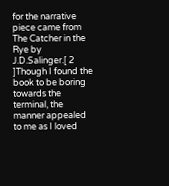for the narrative piece came from The Catcher in the Rye by J.D.Salinger.[ 2 ]Though I found the book to be boring towards the terminal, the manner appealed to me as I loved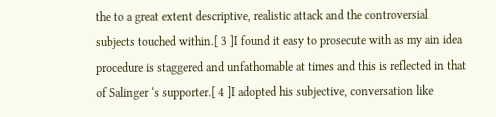the to a great extent descriptive, realistic attack and the controversial subjects touched within.[ 3 ]I found it easy to prosecute with as my ain idea procedure is staggered and unfathomable at times and this is reflected in that of Salinger ‘s supporter.[ 4 ]I adopted his subjective, conversation like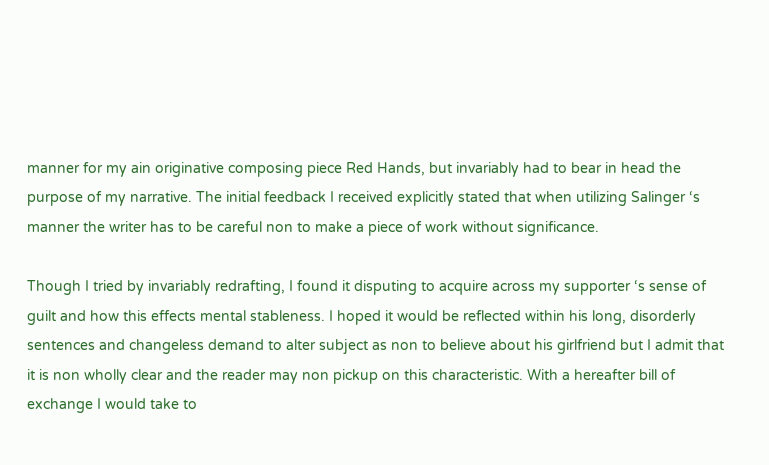manner for my ain originative composing piece Red Hands, but invariably had to bear in head the purpose of my narrative. The initial feedback I received explicitly stated that when utilizing Salinger ‘s manner the writer has to be careful non to make a piece of work without significance.

Though I tried by invariably redrafting, I found it disputing to acquire across my supporter ‘s sense of guilt and how this effects mental stableness. I hoped it would be reflected within his long, disorderly sentences and changeless demand to alter subject as non to believe about his girlfriend but I admit that it is non wholly clear and the reader may non pickup on this characteristic. With a hereafter bill of exchange I would take to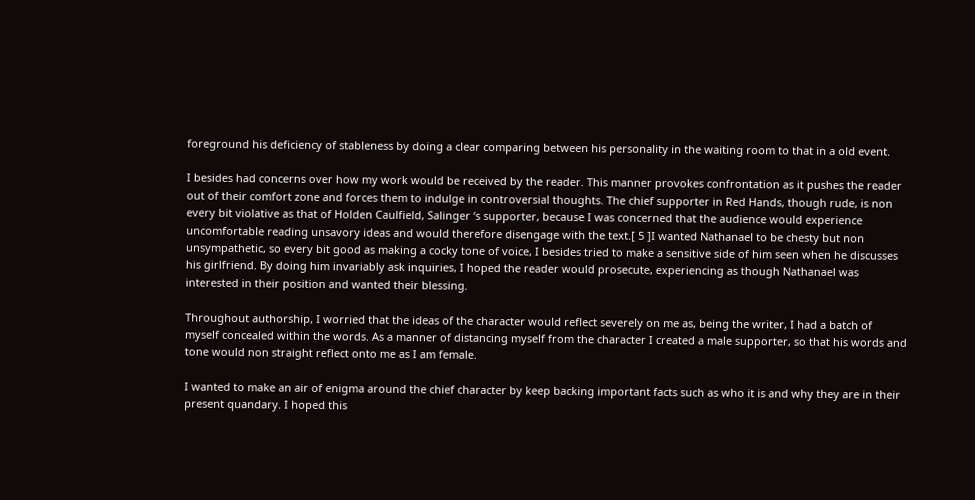foreground his deficiency of stableness by doing a clear comparing between his personality in the waiting room to that in a old event.

I besides had concerns over how my work would be received by the reader. This manner provokes confrontation as it pushes the reader out of their comfort zone and forces them to indulge in controversial thoughts. The chief supporter in Red Hands, though rude, is non every bit violative as that of Holden Caulfield, Salinger ‘s supporter, because I was concerned that the audience would experience uncomfortable reading unsavory ideas and would therefore disengage with the text.[ 5 ]I wanted Nathanael to be chesty but non unsympathetic, so every bit good as making a cocky tone of voice, I besides tried to make a sensitive side of him seen when he discusses his girlfriend. By doing him invariably ask inquiries, I hoped the reader would prosecute, experiencing as though Nathanael was interested in their position and wanted their blessing.

Throughout authorship, I worried that the ideas of the character would reflect severely on me as, being the writer, I had a batch of myself concealed within the words. As a manner of distancing myself from the character I created a male supporter, so that his words and tone would non straight reflect onto me as I am female.

I wanted to make an air of enigma around the chief character by keep backing important facts such as who it is and why they are in their present quandary. I hoped this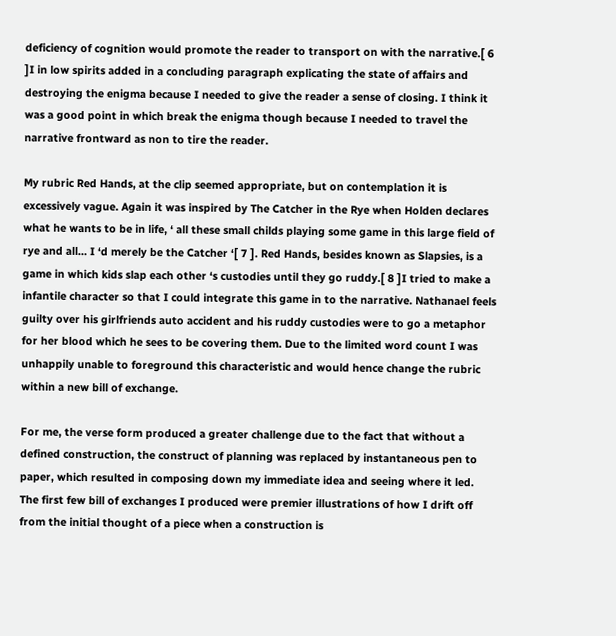deficiency of cognition would promote the reader to transport on with the narrative.[ 6 ]I in low spirits added in a concluding paragraph explicating the state of affairs and destroying the enigma because I needed to give the reader a sense of closing. I think it was a good point in which break the enigma though because I needed to travel the narrative frontward as non to tire the reader.

My rubric Red Hands, at the clip seemed appropriate, but on contemplation it is excessively vague. Again it was inspired by The Catcher in the Rye when Holden declares what he wants to be in life, ‘ all these small childs playing some game in this large field of rye and all… I ‘d merely be the Catcher ‘[ 7 ]. Red Hands, besides known as Slapsies, is a game in which kids slap each other ‘s custodies until they go ruddy.[ 8 ]I tried to make a infantile character so that I could integrate this game in to the narrative. Nathanael feels guilty over his girlfriends auto accident and his ruddy custodies were to go a metaphor for her blood which he sees to be covering them. Due to the limited word count I was unhappily unable to foreground this characteristic and would hence change the rubric within a new bill of exchange.

For me, the verse form produced a greater challenge due to the fact that without a defined construction, the construct of planning was replaced by instantaneous pen to paper, which resulted in composing down my immediate idea and seeing where it led. The first few bill of exchanges I produced were premier illustrations of how I drift off from the initial thought of a piece when a construction is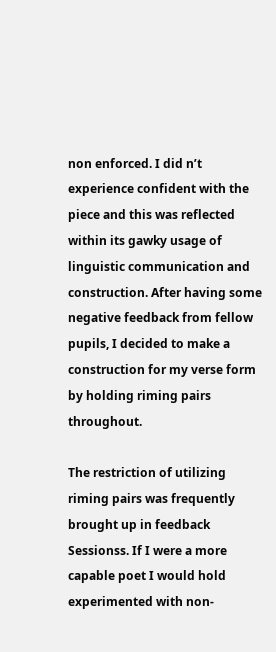non enforced. I did n’t experience confident with the piece and this was reflected within its gawky usage of linguistic communication and construction. After having some negative feedback from fellow pupils, I decided to make a construction for my verse form by holding riming pairs throughout.

The restriction of utilizing riming pairs was frequently brought up in feedback Sessionss. If I were a more capable poet I would hold experimented with non-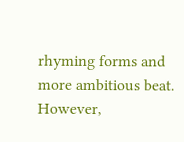rhyming forms and more ambitious beat. However,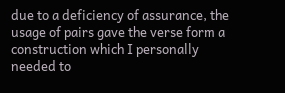due to a deficiency of assurance, the usage of pairs gave the verse form a construction which I personally needed to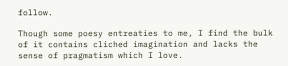follow.

Though some poesy entreaties to me, I find the bulk of it contains cliched imagination and lacks the sense of pragmatism which I love.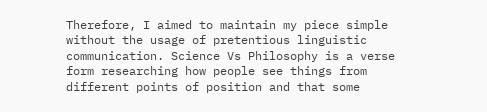Therefore, I aimed to maintain my piece simple without the usage of pretentious linguistic communication. Science Vs Philosophy is a verse form researching how people see things from different points of position and that some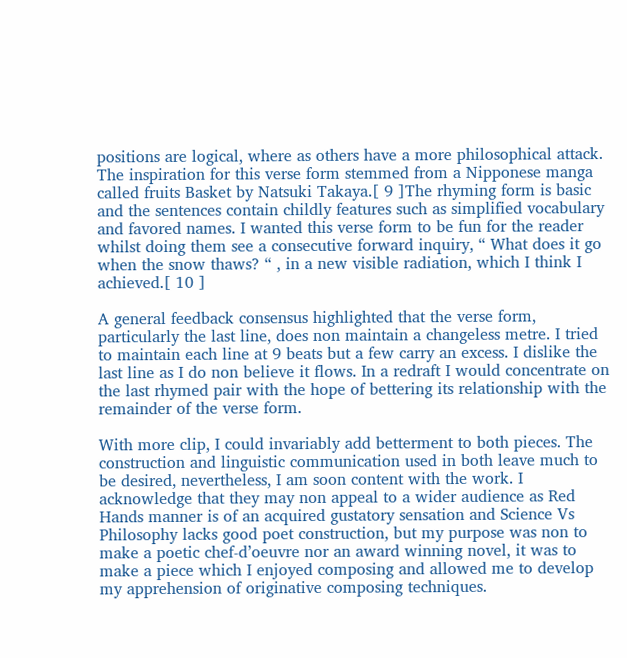positions are logical, where as others have a more philosophical attack. The inspiration for this verse form stemmed from a Nipponese manga called fruits Basket by Natsuki Takaya.[ 9 ]The rhyming form is basic and the sentences contain childly features such as simplified vocabulary and favored names. I wanted this verse form to be fun for the reader whilst doing them see a consecutive forward inquiry, “ What does it go when the snow thaws? “ , in a new visible radiation, which I think I achieved.[ 10 ]

A general feedback consensus highlighted that the verse form, particularly the last line, does non maintain a changeless metre. I tried to maintain each line at 9 beats but a few carry an excess. I dislike the last line as I do non believe it flows. In a redraft I would concentrate on the last rhymed pair with the hope of bettering its relationship with the remainder of the verse form.

With more clip, I could invariably add betterment to both pieces. The construction and linguistic communication used in both leave much to be desired, nevertheless, I am soon content with the work. I acknowledge that they may non appeal to a wider audience as Red Hands manner is of an acquired gustatory sensation and Science Vs Philosophy lacks good poet construction, but my purpose was non to make a poetic chef-d’oeuvre nor an award winning novel, it was to make a piece which I enjoyed composing and allowed me to develop my apprehension of originative composing techniques.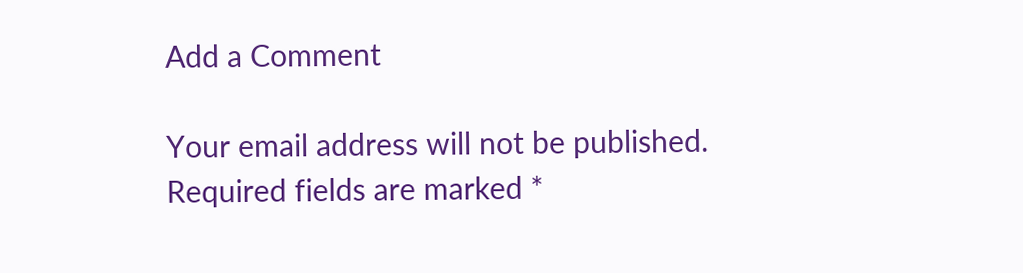Add a Comment

Your email address will not be published. Required fields are marked *